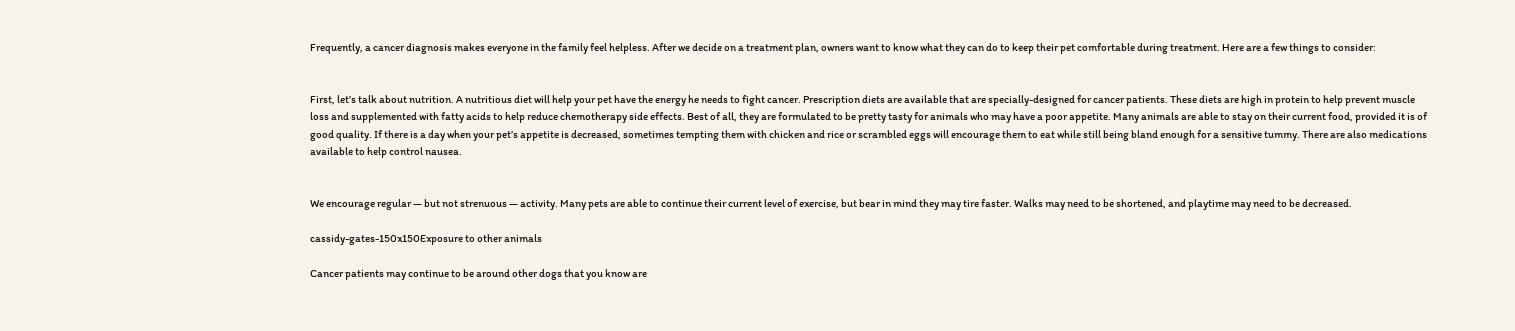Frequently, a cancer diagnosis makes everyone in the family feel helpless. After we decide on a treatment plan, owners want to know what they can do to keep their pet comfortable during treatment. Here are a few things to consider:


First, let’s talk about nutrition. A nutritious diet will help your pet have the energy he needs to fight cancer. Prescription diets are available that are specially-designed for cancer patients. These diets are high in protein to help prevent muscle loss and supplemented with fatty acids to help reduce chemotherapy side effects. Best of all, they are formulated to be pretty tasty for animals who may have a poor appetite. Many animals are able to stay on their current food, provided it is of good quality. If there is a day when your pet’s appetite is decreased, sometimes tempting them with chicken and rice or scrambled eggs will encourage them to eat while still being bland enough for a sensitive tummy. There are also medications available to help control nausea.


We encourage regular — but not strenuous — activity. Many pets are able to continue their current level of exercise, but bear in mind they may tire faster. Walks may need to be shortened, and playtime may need to be decreased.

cassidy-gates-150x150Exposure to other animals

Cancer patients may continue to be around other dogs that you know are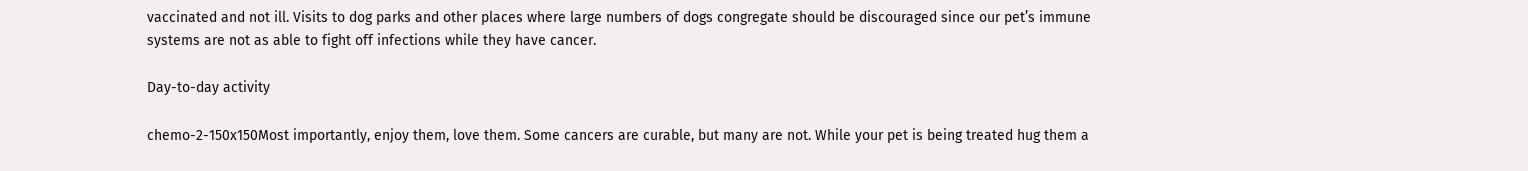vaccinated and not ill. Visits to dog parks and other places where large numbers of dogs congregate should be discouraged since our pet’s immune systems are not as able to fight off infections while they have cancer.

Day-to-day activity

chemo-2-150x150Most importantly, enjoy them, love them. Some cancers are curable, but many are not. While your pet is being treated hug them a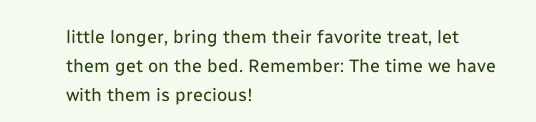little longer, bring them their favorite treat, let them get on the bed. Remember: The time we have with them is precious!